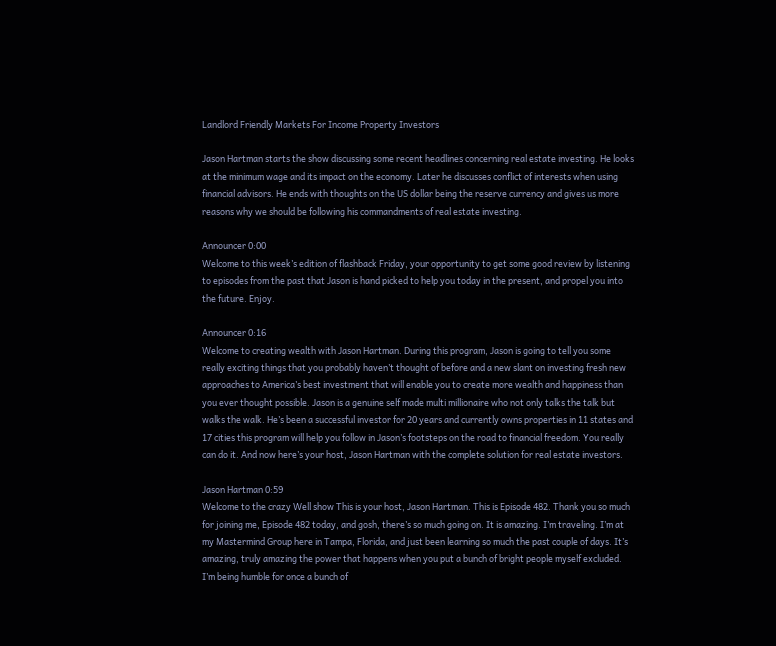Landlord Friendly Markets For Income Property Investors

Jason Hartman starts the show discussing some recent headlines concerning real estate investing. He looks at the minimum wage and its impact on the economy. Later he discusses conflict of interests when using financial advisors. He ends with thoughts on the US dollar being the reserve currency and gives us more reasons why we should be following his commandments of real estate investing.

Announcer 0:00
Welcome to this week’s edition of flashback Friday, your opportunity to get some good review by listening to episodes from the past that Jason is hand picked to help you today in the present, and propel you into the future. Enjoy.

Announcer 0:16
Welcome to creating wealth with Jason Hartman. During this program, Jason is going to tell you some really exciting things that you probably haven’t thought of before and a new slant on investing fresh new approaches to America’s best investment that will enable you to create more wealth and happiness than you ever thought possible. Jason is a genuine self made multi millionaire who not only talks the talk but walks the walk. He’s been a successful investor for 20 years and currently owns properties in 11 states and 17 cities this program will help you follow in Jason’s footsteps on the road to financial freedom. You really can do it. And now here’s your host, Jason Hartman with the complete solution for real estate investors.

Jason Hartman 0:59
Welcome to the crazy Well show This is your host, Jason Hartman. This is Episode 482. Thank you so much for joining me, Episode 482 today, and gosh, there’s so much going on. It is amazing. I’m traveling. I’m at my Mastermind Group here in Tampa, Florida, and just been learning so much the past couple of days. It’s amazing, truly amazing the power that happens when you put a bunch of bright people myself excluded. I’m being humble for once a bunch of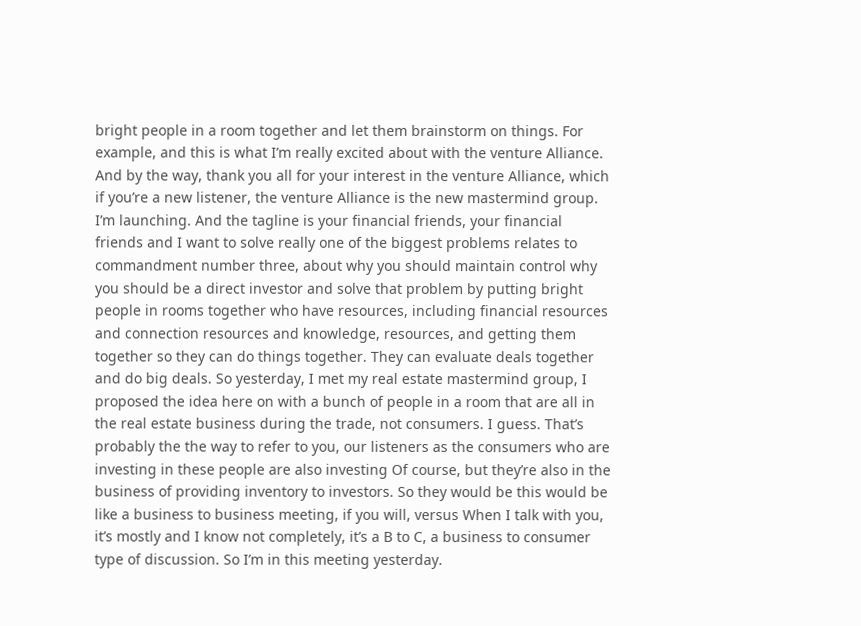bright people in a room together and let them brainstorm on things. For example, and this is what I’m really excited about with the venture Alliance. And by the way, thank you all for your interest in the venture Alliance, which if you’re a new listener, the venture Alliance is the new mastermind group. I’m launching. And the tagline is your financial friends, your financial friends and I want to solve really one of the biggest problems relates to commandment number three, about why you should maintain control why you should be a direct investor and solve that problem by putting bright people in rooms together who have resources, including financial resources and connection resources and knowledge, resources, and getting them together so they can do things together. They can evaluate deals together and do big deals. So yesterday, I met my real estate mastermind group, I proposed the idea here on with a bunch of people in a room that are all in the real estate business during the trade, not consumers. I guess. That’s probably the the way to refer to you, our listeners as the consumers who are investing in these people are also investing Of course, but they’re also in the business of providing inventory to investors. So they would be this would be like a business to business meeting, if you will, versus When I talk with you, it’s mostly and I know not completely, it’s a B to C, a business to consumer type of discussion. So I’m in this meeting yesterday.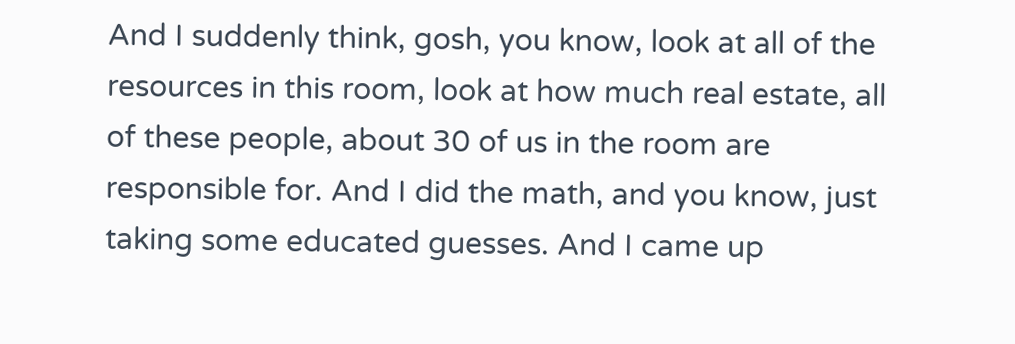And I suddenly think, gosh, you know, look at all of the resources in this room, look at how much real estate, all of these people, about 30 of us in the room are responsible for. And I did the math, and you know, just taking some educated guesses. And I came up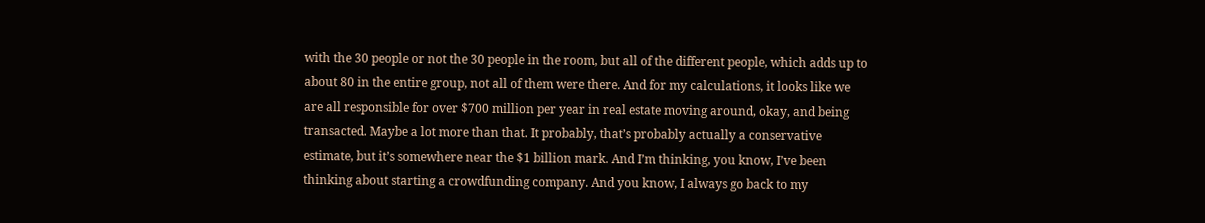with the 30 people or not the 30 people in the room, but all of the different people, which adds up to about 80 in the entire group, not all of them were there. And for my calculations, it looks like we are all responsible for over $700 million per year in real estate moving around, okay, and being transacted. Maybe a lot more than that. It probably, that’s probably actually a conservative estimate, but it’s somewhere near the $1 billion mark. And I’m thinking, you know, I’ve been thinking about starting a crowdfunding company. And you know, I always go back to my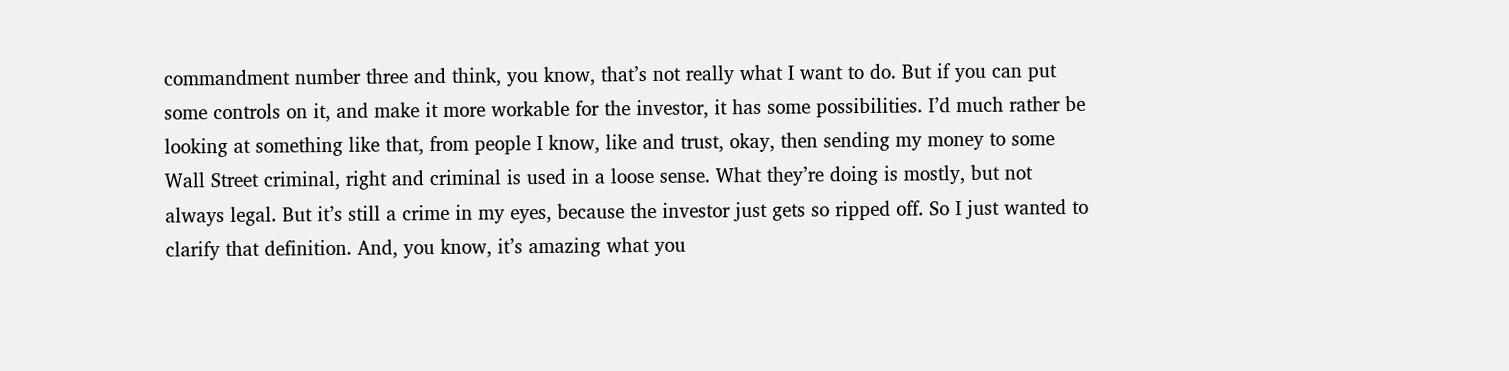commandment number three and think, you know, that’s not really what I want to do. But if you can put some controls on it, and make it more workable for the investor, it has some possibilities. I’d much rather be looking at something like that, from people I know, like and trust, okay, then sending my money to some Wall Street criminal, right and criminal is used in a loose sense. What they’re doing is mostly, but not always legal. But it’s still a crime in my eyes, because the investor just gets so ripped off. So I just wanted to clarify that definition. And, you know, it’s amazing what you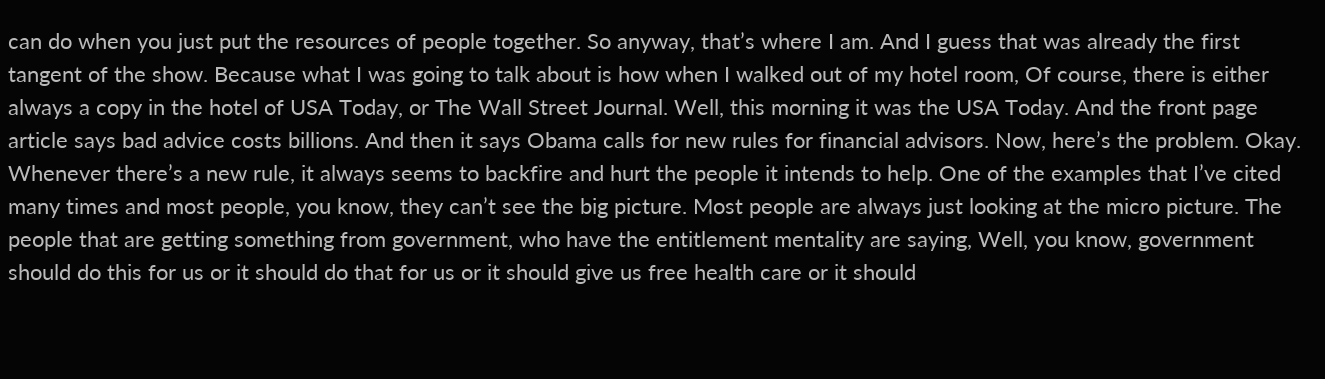can do when you just put the resources of people together. So anyway, that’s where I am. And I guess that was already the first tangent of the show. Because what I was going to talk about is how when I walked out of my hotel room, Of course, there is either always a copy in the hotel of USA Today, or The Wall Street Journal. Well, this morning it was the USA Today. And the front page article says bad advice costs billions. And then it says Obama calls for new rules for financial advisors. Now, here’s the problem. Okay. Whenever there’s a new rule, it always seems to backfire and hurt the people it intends to help. One of the examples that I’ve cited many times and most people, you know, they can’t see the big picture. Most people are always just looking at the micro picture. The people that are getting something from government, who have the entitlement mentality are saying, Well, you know, government should do this for us or it should do that for us or it should give us free health care or it should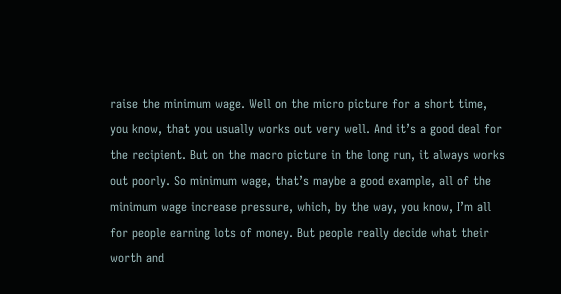raise the minimum wage. Well on the micro picture for a short time, you know, that you usually works out very well. And it’s a good deal for the recipient. But on the macro picture in the long run, it always works out poorly. So minimum wage, that’s maybe a good example, all of the minimum wage increase pressure, which, by the way, you know, I’m all for people earning lots of money. But people really decide what their worth and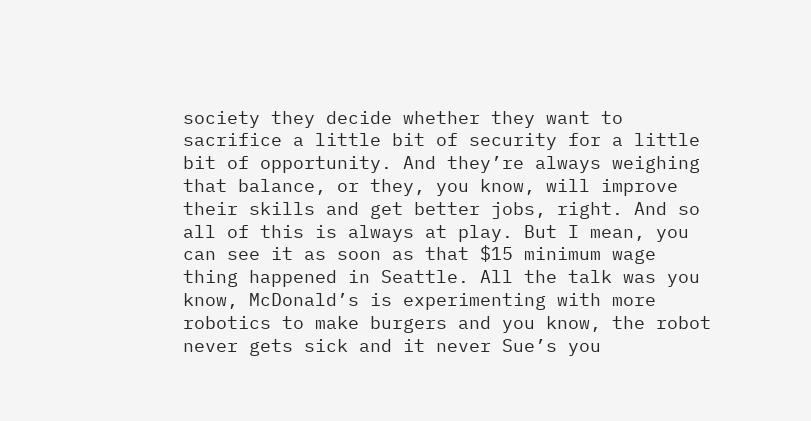society they decide whether they want to sacrifice a little bit of security for a little bit of opportunity. And they’re always weighing that balance, or they, you know, will improve their skills and get better jobs, right. And so all of this is always at play. But I mean, you can see it as soon as that $15 minimum wage thing happened in Seattle. All the talk was you know, McDonald’s is experimenting with more robotics to make burgers and you know, the robot never gets sick and it never Sue’s you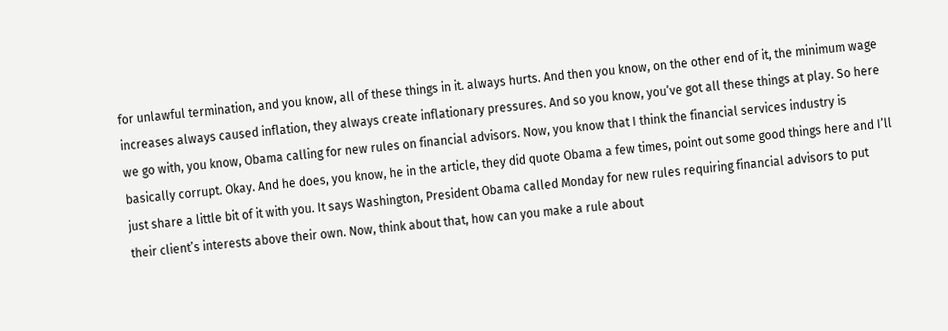for unlawful termination, and you know, all of these things in it. always hurts. And then you know, on the other end of it, the minimum wage increases always caused inflation, they always create inflationary pressures. And so you know, you’ve got all these things at play. So here we go with, you know, Obama calling for new rules on financial advisors. Now, you know that I think the financial services industry is basically corrupt. Okay. And he does, you know, he in the article, they did quote Obama a few times, point out some good things here and I’ll just share a little bit of it with you. It says Washington, President Obama called Monday for new rules requiring financial advisors to put their client’s interests above their own. Now, think about that, how can you make a rule about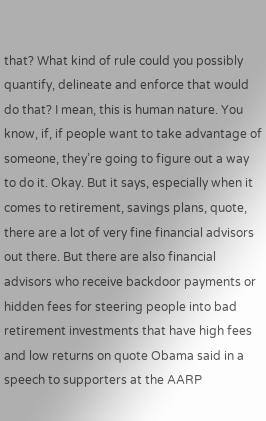that? What kind of rule could you possibly quantify, delineate and enforce that would do that? I mean, this is human nature. You know, if, if people want to take advantage of someone, they’re going to figure out a way to do it. Okay. But it says, especially when it comes to retirement, savings plans, quote, there are a lot of very fine financial advisors out there. But there are also financial advisors who receive backdoor payments or hidden fees for steering people into bad retirement investments that have high fees and low returns on quote Obama said in a speech to supporters at the AARP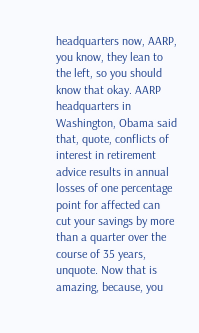headquarters now, AARP, you know, they lean to the left, so you should know that okay. AARP headquarters in Washington, Obama said that, quote, conflicts of interest in retirement advice results in annual losses of one percentage point for affected can cut your savings by more than a quarter over the course of 35 years, unquote. Now that is amazing, because, you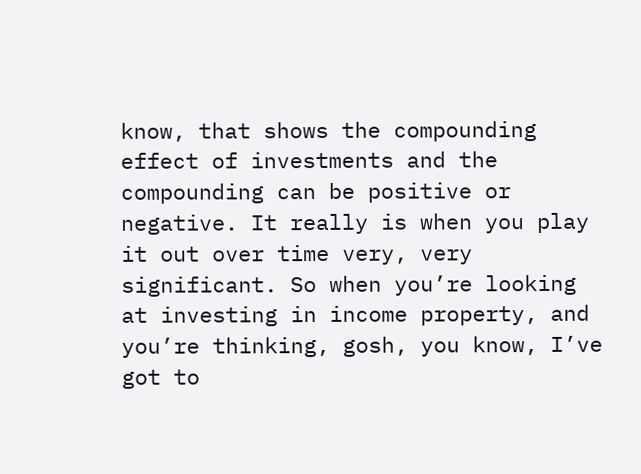know, that shows the compounding effect of investments and the compounding can be positive or negative. It really is when you play it out over time very, very significant. So when you’re looking at investing in income property, and you’re thinking, gosh, you know, I’ve got to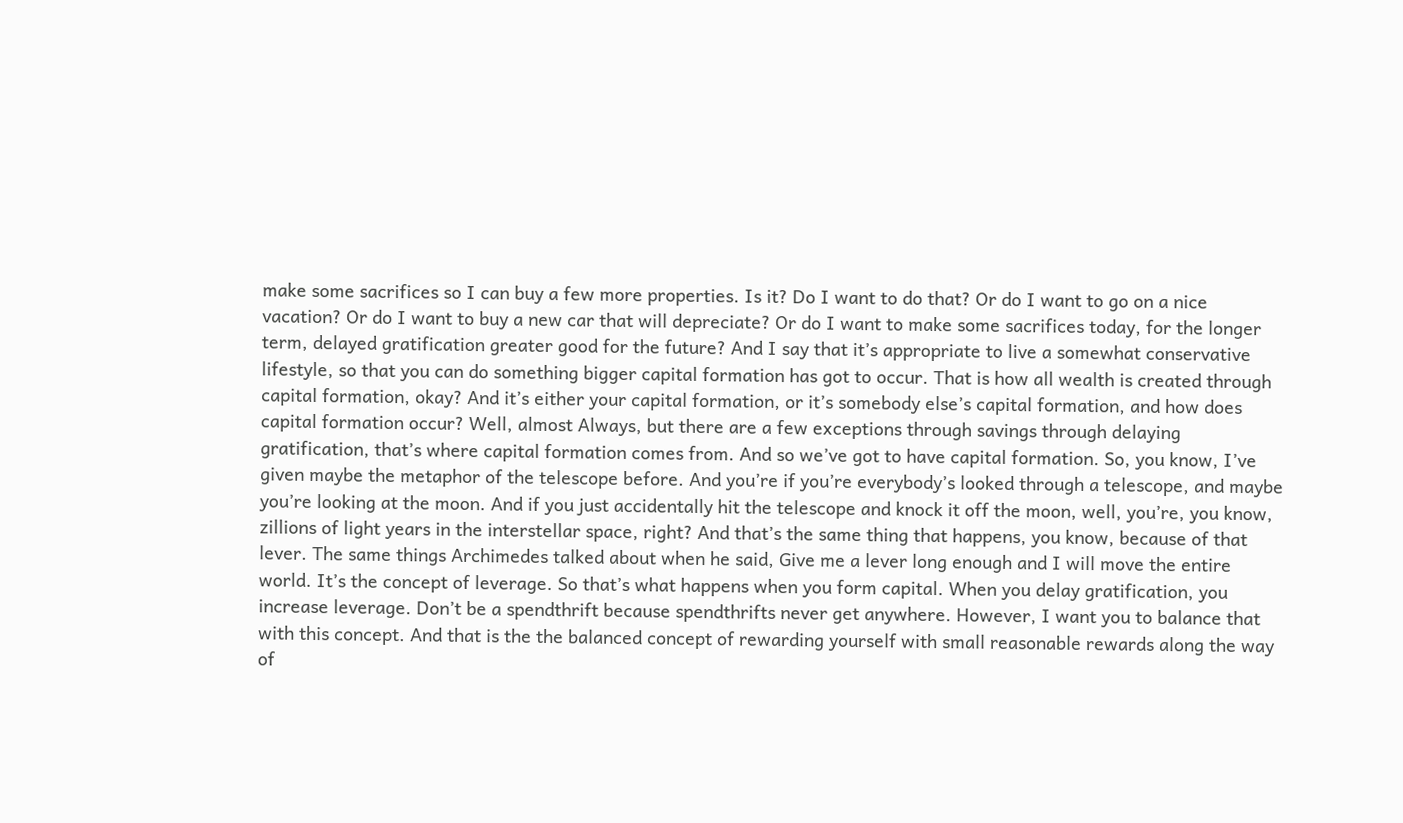make some sacrifices so I can buy a few more properties. Is it? Do I want to do that? Or do I want to go on a nice vacation? Or do I want to buy a new car that will depreciate? Or do I want to make some sacrifices today, for the longer term, delayed gratification greater good for the future? And I say that it’s appropriate to live a somewhat conservative lifestyle, so that you can do something bigger capital formation has got to occur. That is how all wealth is created through capital formation, okay? And it’s either your capital formation, or it’s somebody else’s capital formation, and how does capital formation occur? Well, almost Always, but there are a few exceptions through savings through delaying gratification, that’s where capital formation comes from. And so we’ve got to have capital formation. So, you know, I’ve given maybe the metaphor of the telescope before. And you’re if you’re everybody’s looked through a telescope, and maybe you’re looking at the moon. And if you just accidentally hit the telescope and knock it off the moon, well, you’re, you know, zillions of light years in the interstellar space, right? And that’s the same thing that happens, you know, because of that lever. The same things Archimedes talked about when he said, Give me a lever long enough and I will move the entire world. It’s the concept of leverage. So that’s what happens when you form capital. When you delay gratification, you increase leverage. Don’t be a spendthrift because spendthrifts never get anywhere. However, I want you to balance that with this concept. And that is the the balanced concept of rewarding yourself with small reasonable rewards along the way of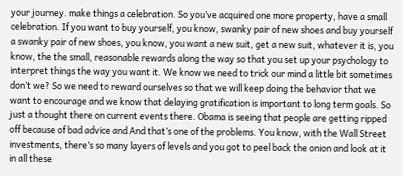your journey. make things a celebration. So you’ve acquired one more property, have a small celebration. If you want to buy yourself, you know, swanky pair of new shoes and buy yourself a swanky pair of new shoes, you know, you want a new suit, get a new suit, whatever it is, you know, the the small, reasonable rewards along the way so that you set up your psychology to interpret things the way you want it. We know we need to trick our mind a little bit sometimes don’t we? So we need to reward ourselves so that we will keep doing the behavior that we want to encourage and we know that delaying gratification is important to long term goals. So just a thought there on current events there. Obama is seeing that people are getting ripped off because of bad advice and And that’s one of the problems. You know, with the Wall Street investments, there’s so many layers of levels and you got to peel back the onion and look at it in all these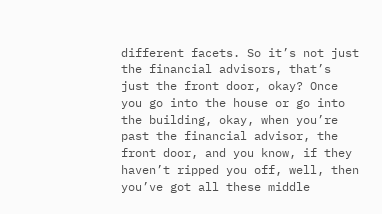different facets. So it’s not just the financial advisors, that’s just the front door, okay? Once you go into the house or go into the building, okay, when you’re past the financial advisor, the front door, and you know, if they haven’t ripped you off, well, then you’ve got all these middle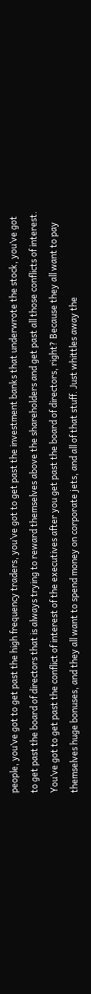people, you’ve got to get past the high frequency traders, you’ve got to get past the investment banks that underwrote the stock, you’ve got to get past the board of directors that is always trying to reward themselves above the shareholders and get past all those conflicts of interest. You’ve got to get past the conflict of interest of the executives after you get past the board of directors, right? Because they all want to pay themselves huge bonuses, and they all want to spend money on corporate jets, and all of that stuff. Just whittles away the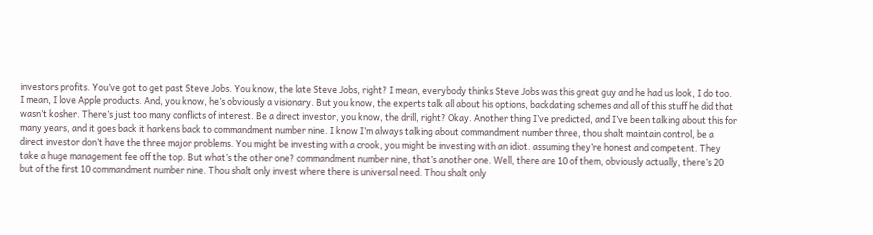investors profits. You’ve got to get past Steve Jobs. You know, the late Steve Jobs, right? I mean, everybody thinks Steve Jobs was this great guy and he had us look, I do too. I mean, I love Apple products. And, you know, he’s obviously a visionary. But you know, the experts talk all about his options, backdating schemes and all of this stuff he did that wasn’t kosher. There’s just too many conflicts of interest. Be a direct investor, you know, the drill, right? Okay. Another thing I’ve predicted, and I’ve been talking about this for many years, and it goes back it harkens back to commandment number nine. I know I’m always talking about commandment number three, thou shalt maintain control, be a direct investor don’t have the three major problems. You might be investing with a crook, you might be investing with an idiot. assuming they’re honest and competent. They take a huge management fee off the top. But what’s the other one? commandment number nine, that’s another one. Well, there are 10 of them, obviously actually, there’s 20 but of the first 10 commandment number nine. Thou shalt only invest where there is universal need. Thou shalt only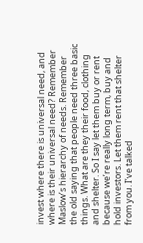invest where there is universal need, and where is their universal need? Remember Maslow’s hierarchy of needs. Remember the old saying that people need three basic things. What are they their food, clothing and shelter. So I say let them buy or rent because we’re really long term, buy and hold investors. Let them rent that shelter from you. I’ve talked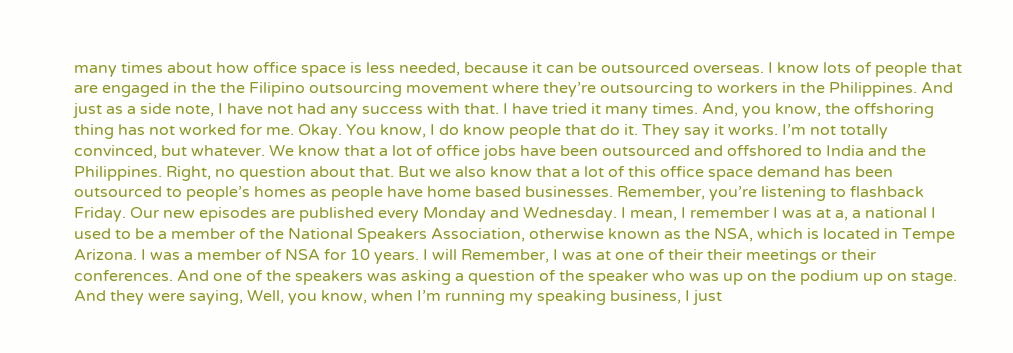many times about how office space is less needed, because it can be outsourced overseas. I know lots of people that are engaged in the the Filipino outsourcing movement where they’re outsourcing to workers in the Philippines. And just as a side note, I have not had any success with that. I have tried it many times. And, you know, the offshoring thing has not worked for me. Okay. You know, I do know people that do it. They say it works. I’m not totally convinced, but whatever. We know that a lot of office jobs have been outsourced and offshored to India and the Philippines. Right, no question about that. But we also know that a lot of this office space demand has been outsourced to people’s homes as people have home based businesses. Remember, you’re listening to flashback Friday. Our new episodes are published every Monday and Wednesday. I mean, I remember I was at a, a national I used to be a member of the National Speakers Association, otherwise known as the NSA, which is located in Tempe Arizona. I was a member of NSA for 10 years. I will Remember, I was at one of their their meetings or their conferences. And one of the speakers was asking a question of the speaker who was up on the podium up on stage. And they were saying, Well, you know, when I’m running my speaking business, I just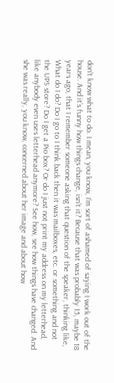don’t know what to do. I mean, you know, I’m sort of ashamed of saying I work out of the house. And it’s funny how things change, isn’t it? Because that was probably 15, maybe 18 years ago, that I remember someone asking that question of the speaker, thinking like, What do I do? Do I go to I think back then it was mailboxes, etc. or something and not the UPS store? Do I get a Pio box? Or do I just not print my address on my letterhead, like anybody even uses letterhead anymore? See how, see how things have changed. And she was really, you know, concerned about her image and about how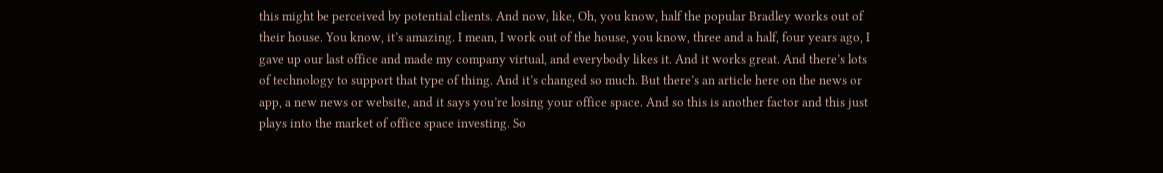this might be perceived by potential clients. And now, like, Oh, you know, half the popular Bradley works out of their house. You know, it’s amazing. I mean, I work out of the house, you know, three and a half, four years ago, I gave up our last office and made my company virtual, and everybody likes it. And it works great. And there’s lots of technology to support that type of thing. And it’s changed so much. But there’s an article here on the news or app, a new news or website, and it says you’re losing your office space. And so this is another factor and this just plays into the market of office space investing. So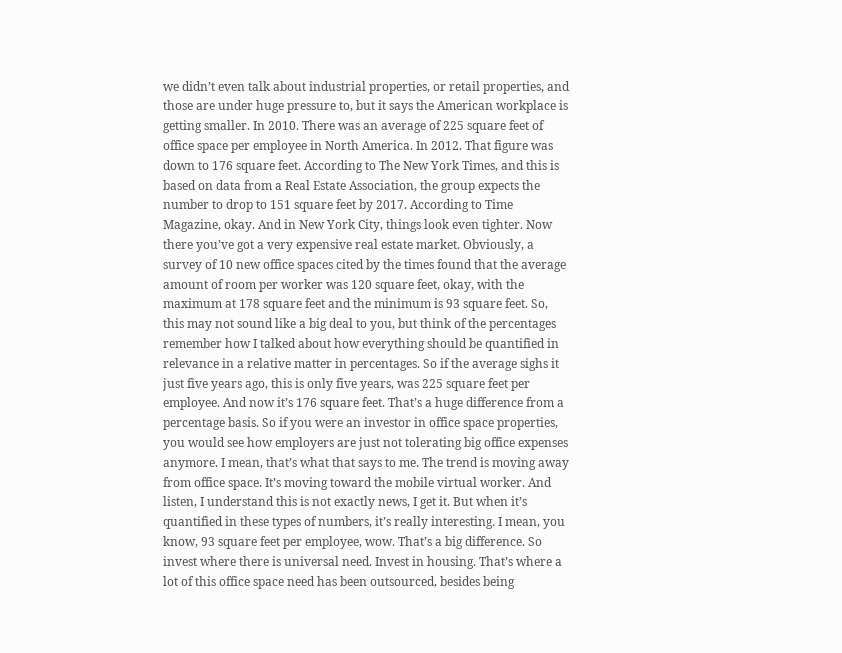we didn’t even talk about industrial properties, or retail properties, and those are under huge pressure to, but it says the American workplace is getting smaller. In 2010. There was an average of 225 square feet of office space per employee in North America. In 2012. That figure was down to 176 square feet. According to The New York Times, and this is based on data from a Real Estate Association, the group expects the number to drop to 151 square feet by 2017. According to Time Magazine, okay. And in New York City, things look even tighter. Now there you’ve got a very expensive real estate market. Obviously, a survey of 10 new office spaces cited by the times found that the average amount of room per worker was 120 square feet, okay, with the maximum at 178 square feet and the minimum is 93 square feet. So, this may not sound like a big deal to you, but think of the percentages remember how I talked about how everything should be quantified in relevance in a relative matter in percentages. So if the average sighs it just five years ago, this is only five years, was 225 square feet per employee. And now it’s 176 square feet. That’s a huge difference from a percentage basis. So if you were an investor in office space properties, you would see how employers are just not tolerating big office expenses anymore. I mean, that’s what that says to me. The trend is moving away from office space. It’s moving toward the mobile virtual worker. And listen, I understand this is not exactly news, I get it. But when it’s quantified in these types of numbers, it’s really interesting. I mean, you know, 93 square feet per employee, wow. That’s a big difference. So invest where there is universal need. Invest in housing. That’s where a lot of this office space need has been outsourced, besides being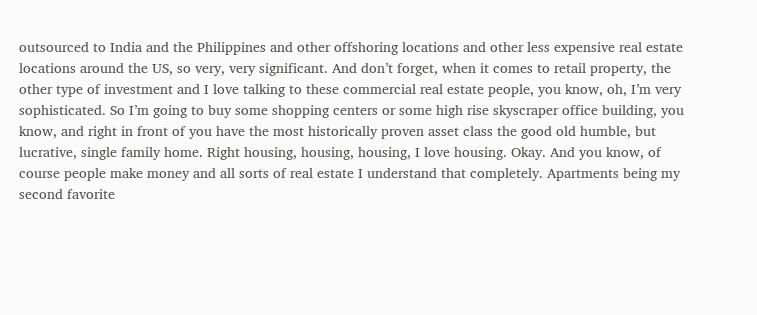outsourced to India and the Philippines and other offshoring locations and other less expensive real estate locations around the US, so very, very significant. And don’t forget, when it comes to retail property, the other type of investment and I love talking to these commercial real estate people, you know, oh, I’m very sophisticated. So I’m going to buy some shopping centers or some high rise skyscraper office building, you know, and right in front of you have the most historically proven asset class the good old humble, but lucrative, single family home. Right housing, housing, housing, I love housing. Okay. And you know, of course people make money and all sorts of real estate I understand that completely. Apartments being my second favorite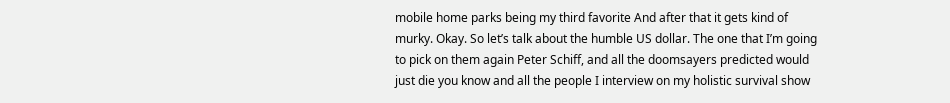mobile home parks being my third favorite And after that it gets kind of murky. Okay. So let’s talk about the humble US dollar. The one that I’m going to pick on them again Peter Schiff, and all the doomsayers predicted would just die you know and all the people I interview on my holistic survival show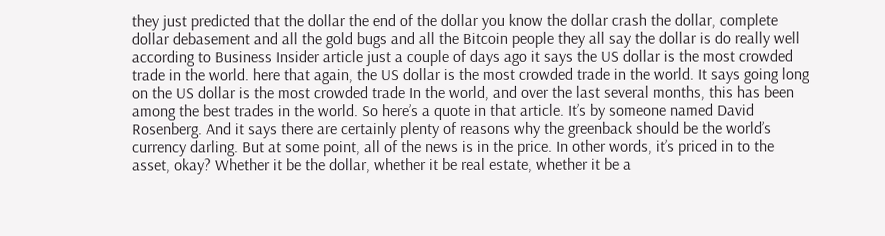they just predicted that the dollar the end of the dollar you know the dollar crash the dollar, complete dollar debasement and all the gold bugs and all the Bitcoin people they all say the dollar is do really well according to Business Insider article just a couple of days ago it says the US dollar is the most crowded trade in the world. here that again, the US dollar is the most crowded trade in the world. It says going long on the US dollar is the most crowded trade In the world, and over the last several months, this has been among the best trades in the world. So here’s a quote in that article. It’s by someone named David Rosenberg. And it says there are certainly plenty of reasons why the greenback should be the world’s currency darling. But at some point, all of the news is in the price. In other words, it’s priced in to the asset, okay? Whether it be the dollar, whether it be real estate, whether it be a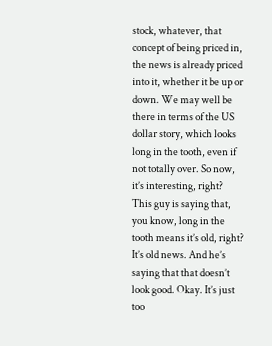stock, whatever, that concept of being priced in, the news is already priced into it, whether it be up or down. We may well be there in terms of the US dollar story, which looks long in the tooth, even if not totally over. So now, it’s interesting, right? This guy is saying that, you know, long in the tooth means it’s old, right? It’s old news. And he’s saying that that doesn’t look good. Okay. It’s just too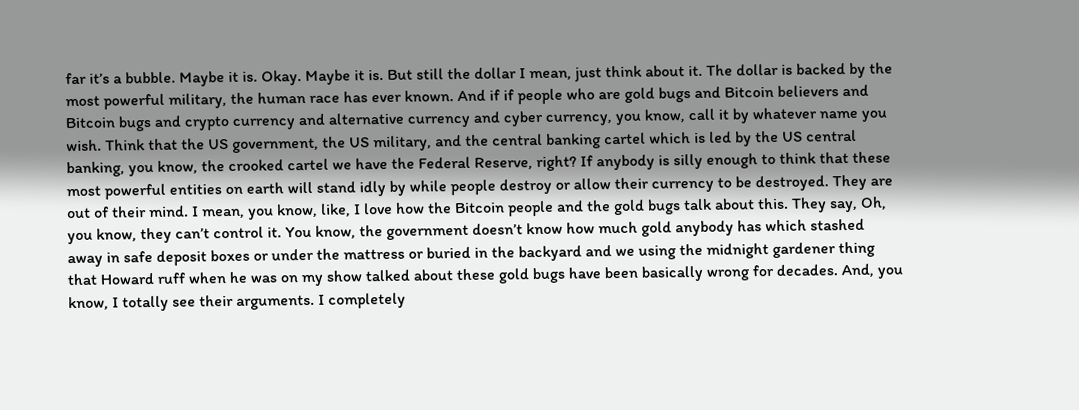far it’s a bubble. Maybe it is. Okay. Maybe it is. But still the dollar I mean, just think about it. The dollar is backed by the most powerful military, the human race has ever known. And if if people who are gold bugs and Bitcoin believers and Bitcoin bugs and crypto currency and alternative currency and cyber currency, you know, call it by whatever name you wish. Think that the US government, the US military, and the central banking cartel which is led by the US central banking, you know, the crooked cartel we have the Federal Reserve, right? If anybody is silly enough to think that these most powerful entities on earth will stand idly by while people destroy or allow their currency to be destroyed. They are out of their mind. I mean, you know, like, I love how the Bitcoin people and the gold bugs talk about this. They say, Oh, you know, they can’t control it. You know, the government doesn’t know how much gold anybody has which stashed away in safe deposit boxes or under the mattress or buried in the backyard and we using the midnight gardener thing that Howard ruff when he was on my show talked about these gold bugs have been basically wrong for decades. And, you know, I totally see their arguments. I completely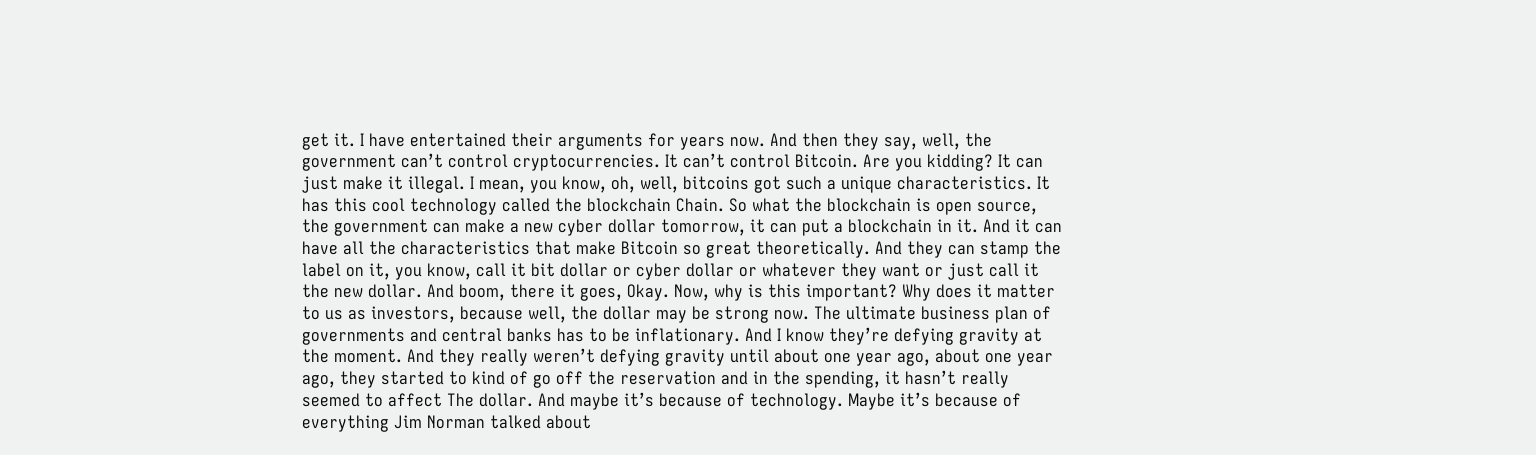get it. I have entertained their arguments for years now. And then they say, well, the government can’t control cryptocurrencies. It can’t control Bitcoin. Are you kidding? It can just make it illegal. I mean, you know, oh, well, bitcoins got such a unique characteristics. It has this cool technology called the blockchain Chain. So what the blockchain is open source, the government can make a new cyber dollar tomorrow, it can put a blockchain in it. And it can have all the characteristics that make Bitcoin so great theoretically. And they can stamp the label on it, you know, call it bit dollar or cyber dollar or whatever they want or just call it the new dollar. And boom, there it goes, Okay. Now, why is this important? Why does it matter to us as investors, because well, the dollar may be strong now. The ultimate business plan of governments and central banks has to be inflationary. And I know they’re defying gravity at the moment. And they really weren’t defying gravity until about one year ago, about one year ago, they started to kind of go off the reservation and in the spending, it hasn’t really seemed to affect The dollar. And maybe it’s because of technology. Maybe it’s because of everything Jim Norman talked about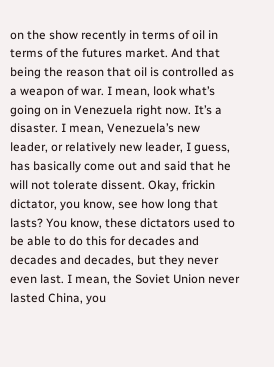on the show recently in terms of oil in terms of the futures market. And that being the reason that oil is controlled as a weapon of war. I mean, look what’s going on in Venezuela right now. It’s a disaster. I mean, Venezuela’s new leader, or relatively new leader, I guess, has basically come out and said that he will not tolerate dissent. Okay, frickin dictator, you know, see how long that lasts? You know, these dictators used to be able to do this for decades and decades and decades, but they never even last. I mean, the Soviet Union never lasted China, you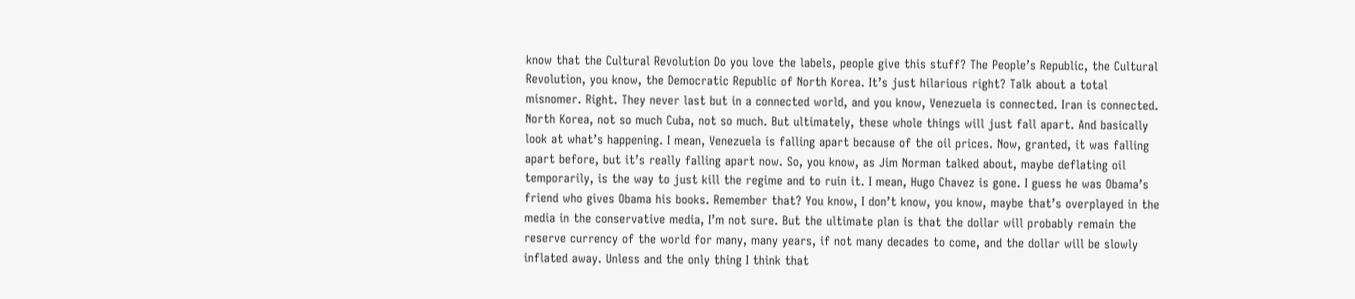know that the Cultural Revolution Do you love the labels, people give this stuff? The People’s Republic, the Cultural Revolution, you know, the Democratic Republic of North Korea. It’s just hilarious right? Talk about a total misnomer. Right. They never last but in a connected world, and you know, Venezuela is connected. Iran is connected. North Korea, not so much Cuba, not so much. But ultimately, these whole things will just fall apart. And basically look at what’s happening. I mean, Venezuela is falling apart because of the oil prices. Now, granted, it was falling apart before, but it’s really falling apart now. So, you know, as Jim Norman talked about, maybe deflating oil temporarily, is the way to just kill the regime and to ruin it. I mean, Hugo Chavez is gone. I guess he was Obama’s friend who gives Obama his books. Remember that? You know, I don’t know, you know, maybe that’s overplayed in the media in the conservative media, I’m not sure. But the ultimate plan is that the dollar will probably remain the reserve currency of the world for many, many years, if not many decades to come, and the dollar will be slowly inflated away. Unless and the only thing I think that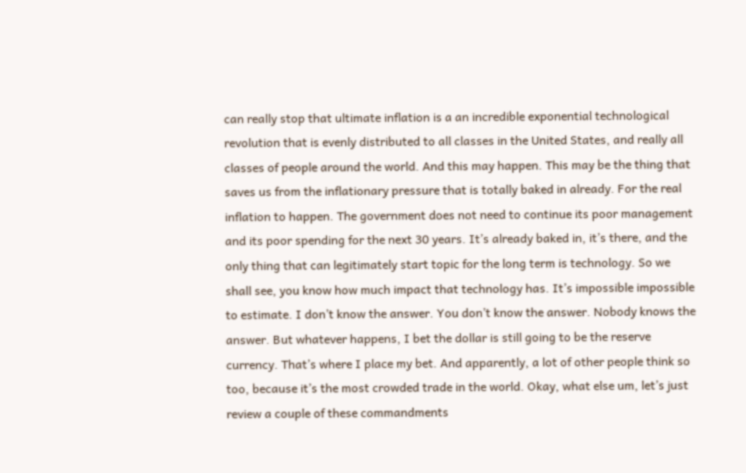can really stop that ultimate inflation is a an incredible exponential technological revolution that is evenly distributed to all classes in the United States, and really all classes of people around the world. And this may happen. This may be the thing that saves us from the inflationary pressure that is totally baked in already. For the real inflation to happen. The government does not need to continue its poor management and its poor spending for the next 30 years. It’s already baked in, it’s there, and the only thing that can legitimately start topic for the long term is technology. So we shall see, you know how much impact that technology has. It’s impossible impossible to estimate. I don’t know the answer. You don’t know the answer. Nobody knows the answer. But whatever happens, I bet the dollar is still going to be the reserve currency. That’s where I place my bet. And apparently, a lot of other people think so too, because it’s the most crowded trade in the world. Okay, what else um, let’s just review a couple of these commandments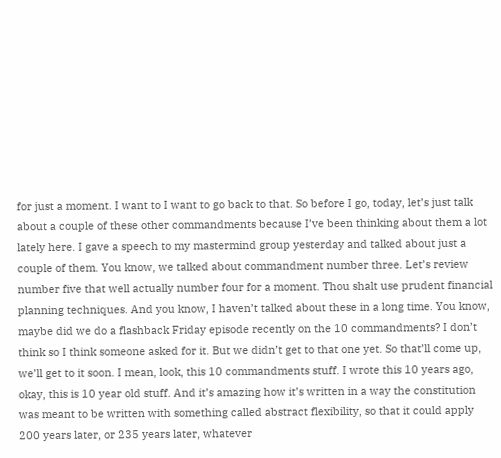for just a moment. I want to I want to go back to that. So before I go, today, let’s just talk about a couple of these other commandments because I’ve been thinking about them a lot lately here. I gave a speech to my mastermind group yesterday and talked about just a couple of them. You know, we talked about commandment number three. Let’s review number five that well actually number four for a moment. Thou shalt use prudent financial planning techniques. And you know, I haven’t talked about these in a long time. You know, maybe did we do a flashback Friday episode recently on the 10 commandments? I don’t think so I think someone asked for it. But we didn’t get to that one yet. So that’ll come up, we’ll get to it soon. I mean, look, this 10 commandments stuff. I wrote this 10 years ago, okay, this is 10 year old stuff. And it’s amazing how it’s written in a way the constitution was meant to be written with something called abstract flexibility, so that it could apply 200 years later, or 235 years later, whatever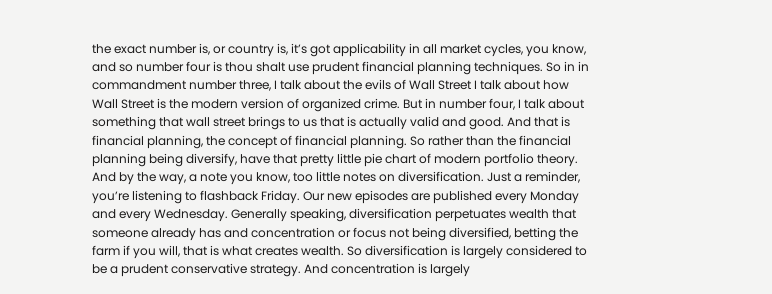the exact number is, or country is, it’s got applicability in all market cycles, you know, and so number four is thou shalt use prudent financial planning techniques. So in in commandment number three, I talk about the evils of Wall Street I talk about how Wall Street is the modern version of organized crime. But in number four, I talk about something that wall street brings to us that is actually valid and good. And that is financial planning, the concept of financial planning. So rather than the financial planning being diversify, have that pretty little pie chart of modern portfolio theory. And by the way, a note you know, too little notes on diversification. Just a reminder, you’re listening to flashback Friday. Our new episodes are published every Monday and every Wednesday. Generally speaking, diversification perpetuates wealth that someone already has and concentration or focus not being diversified, betting the farm if you will, that is what creates wealth. So diversification is largely considered to be a prudent conservative strategy. And concentration is largely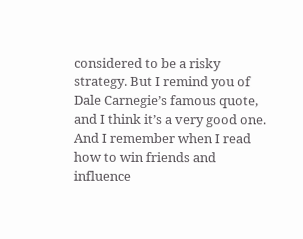considered to be a risky strategy. But I remind you of Dale Carnegie’s famous quote, and I think it’s a very good one. And I remember when I read how to win friends and influence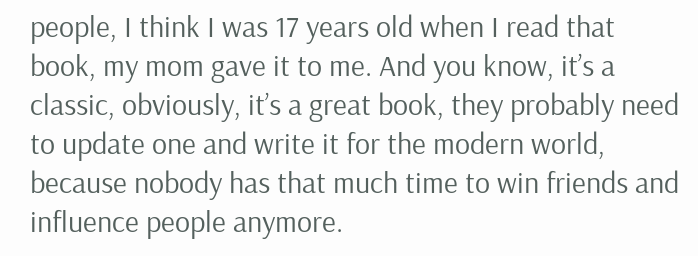people, I think I was 17 years old when I read that book, my mom gave it to me. And you know, it’s a classic, obviously, it’s a great book, they probably need to update one and write it for the modern world, because nobody has that much time to win friends and influence people anymore.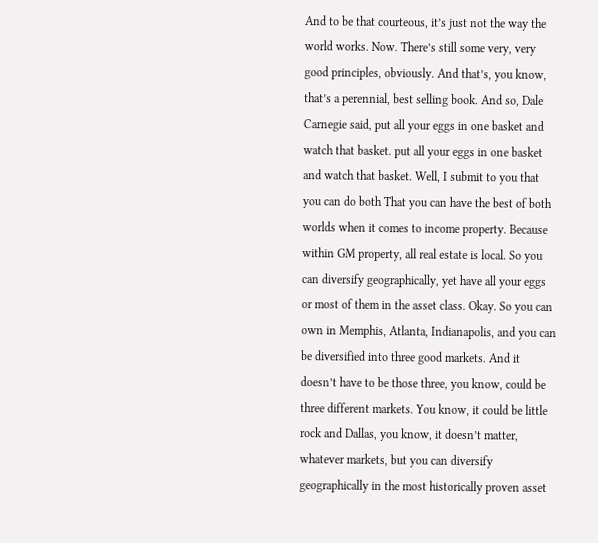And to be that courteous, it’s just not the way the world works. Now. There’s still some very, very good principles, obviously. And that’s, you know, that’s a perennial, best selling book. And so, Dale Carnegie said, put all your eggs in one basket and watch that basket. put all your eggs in one basket and watch that basket. Well, I submit to you that you can do both That you can have the best of both worlds when it comes to income property. Because within GM property, all real estate is local. So you can diversify geographically, yet have all your eggs or most of them in the asset class. Okay. So you can own in Memphis, Atlanta, Indianapolis, and you can be diversified into three good markets. And it doesn’t have to be those three, you know, could be three different markets. You know, it could be little rock and Dallas, you know, it doesn’t matter, whatever markets, but you can diversify geographically in the most historically proven asset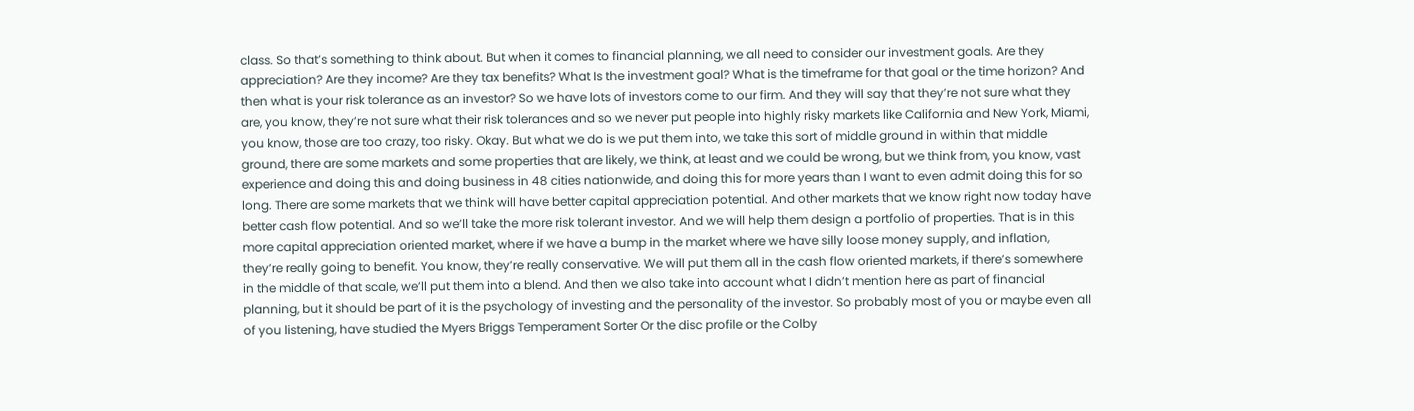class. So that’s something to think about. But when it comes to financial planning, we all need to consider our investment goals. Are they appreciation? Are they income? Are they tax benefits? What Is the investment goal? What is the timeframe for that goal or the time horizon? And then what is your risk tolerance as an investor? So we have lots of investors come to our firm. And they will say that they’re not sure what they are, you know, they’re not sure what their risk tolerances and so we never put people into highly risky markets like California and New York, Miami, you know, those are too crazy, too risky. Okay. But what we do is we put them into, we take this sort of middle ground in within that middle ground, there are some markets and some properties that are likely, we think, at least and we could be wrong, but we think from, you know, vast experience and doing this and doing business in 48 cities nationwide, and doing this for more years than I want to even admit doing this for so long. There are some markets that we think will have better capital appreciation potential. And other markets that we know right now today have better cash flow potential. And so we’ll take the more risk tolerant investor. And we will help them design a portfolio of properties. That is in this more capital appreciation oriented market, where if we have a bump in the market where we have silly loose money supply, and inflation, they’re really going to benefit. You know, they’re really conservative. We will put them all in the cash flow oriented markets, if there’s somewhere in the middle of that scale, we’ll put them into a blend. And then we also take into account what I didn’t mention here as part of financial planning, but it should be part of it is the psychology of investing and the personality of the investor. So probably most of you or maybe even all of you listening, have studied the Myers Briggs Temperament Sorter Or the disc profile or the Colby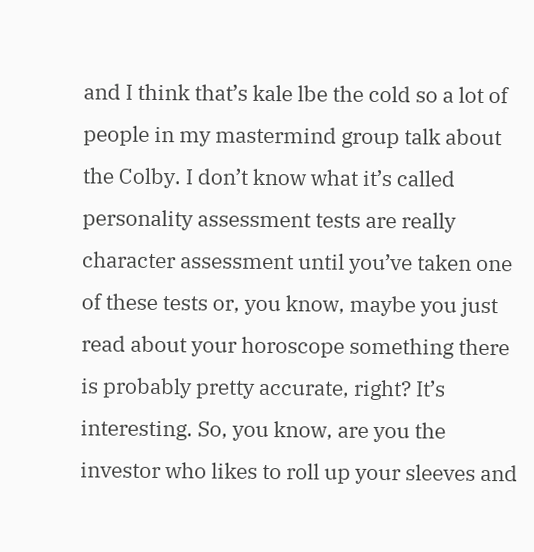and I think that’s kale lbe the cold so a lot of people in my mastermind group talk about the Colby. I don’t know what it’s called personality assessment tests are really character assessment until you’ve taken one of these tests or, you know, maybe you just read about your horoscope something there is probably pretty accurate, right? It’s interesting. So, you know, are you the investor who likes to roll up your sleeves and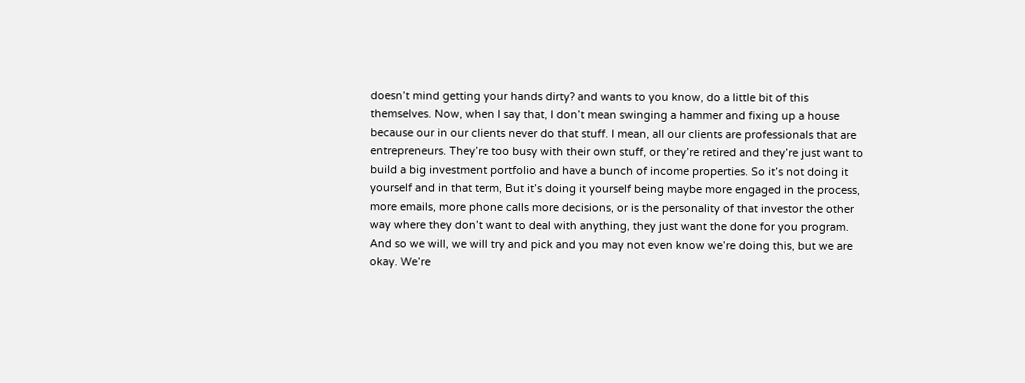doesn’t mind getting your hands dirty? and wants to you know, do a little bit of this themselves. Now, when I say that, I don’t mean swinging a hammer and fixing up a house because our in our clients never do that stuff. I mean, all our clients are professionals that are entrepreneurs. They’re too busy with their own stuff, or they’re retired and they’re just want to build a big investment portfolio and have a bunch of income properties. So it’s not doing it yourself and in that term, But it’s doing it yourself being maybe more engaged in the process, more emails, more phone calls more decisions, or is the personality of that investor the other way where they don’t want to deal with anything, they just want the done for you program. And so we will, we will try and pick and you may not even know we’re doing this, but we are okay. We’re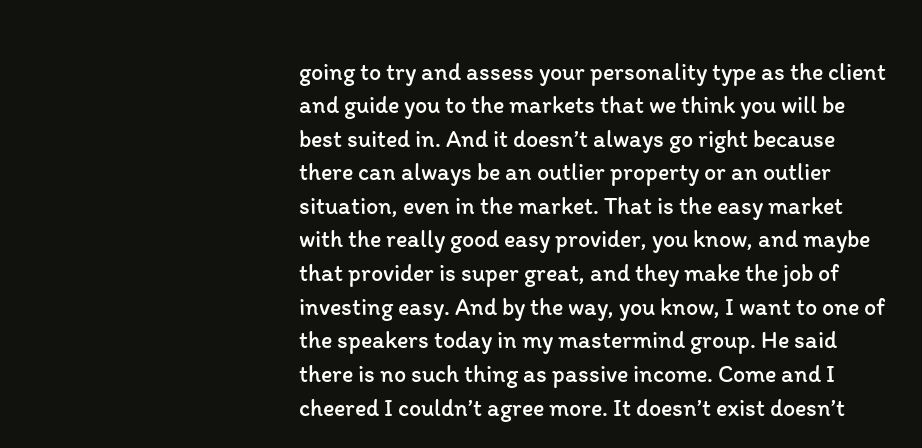going to try and assess your personality type as the client and guide you to the markets that we think you will be best suited in. And it doesn’t always go right because there can always be an outlier property or an outlier situation, even in the market. That is the easy market with the really good easy provider, you know, and maybe that provider is super great, and they make the job of investing easy. And by the way, you know, I want to one of the speakers today in my mastermind group. He said there is no such thing as passive income. Come and I cheered I couldn’t agree more. It doesn’t exist doesn’t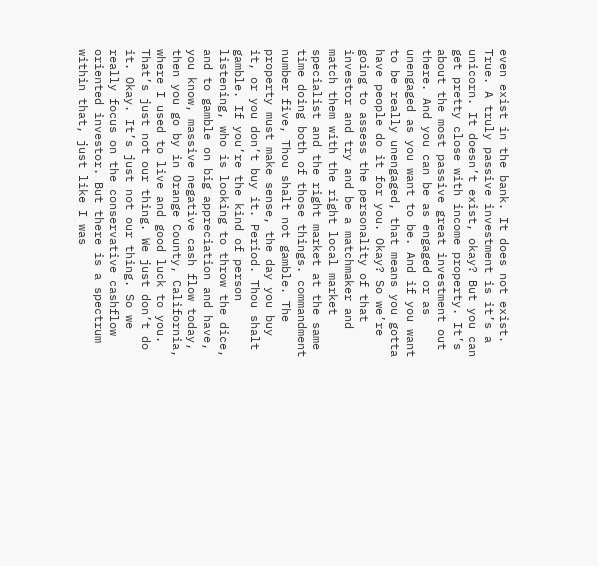even exist in the bank. It does not exist. True. A truly passive investment is it’s a unicorn. It doesn’t exist, okay? But you can get pretty close with income property. It’s about the most passive great investment out there. And you can be as engaged or as unengaged as you want to be. And if you want to be really unengaged, that means you gotta have people do it for you. Okay? So we’re going to assess the personality of that investor and try and be a matchmaker and match them with the right local market specialist and the right market at the same time doing both of those things. commandment number five, Thou shalt not gamble. The property must make sense, the day you buy it, or you don’t buy it. Period. Thou shalt gamble. If you’re the kind of person listening, who is looking to throw the dice, and to gamble on big appreciation and have, you know, massive negative cash flow today, then you go by in Orange County, California, where I used to live and good luck to you. That’s just not our thing. We just don’t do it. Okay. It’s just not our thing. So we really focus on the conservative cashflow oriented investor. But there is a spectrum within that, just like I was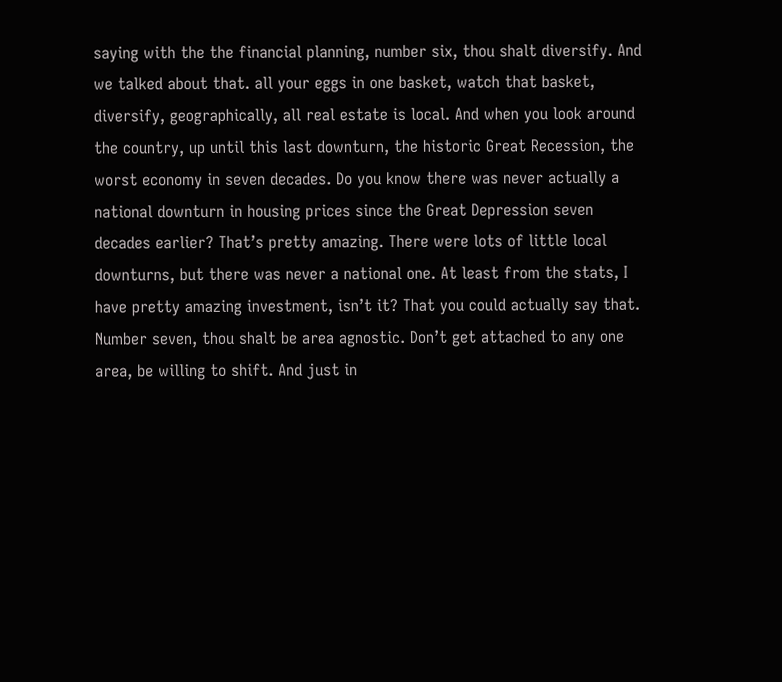saying with the the financial planning, number six, thou shalt diversify. And we talked about that. all your eggs in one basket, watch that basket, diversify, geographically, all real estate is local. And when you look around the country, up until this last downturn, the historic Great Recession, the worst economy in seven decades. Do you know there was never actually a national downturn in housing prices since the Great Depression seven decades earlier? That’s pretty amazing. There were lots of little local downturns, but there was never a national one. At least from the stats, I have pretty amazing investment, isn’t it? That you could actually say that. Number seven, thou shalt be area agnostic. Don’t get attached to any one area, be willing to shift. And just in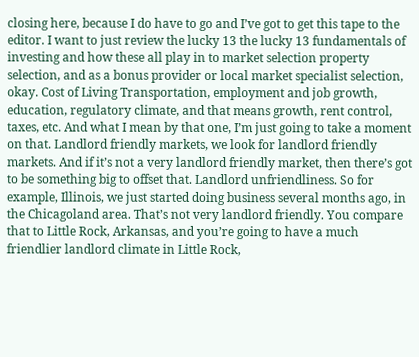closing here, because I do have to go and I’ve got to get this tape to the editor. I want to just review the lucky 13 the lucky 13 fundamentals of investing and how these all play in to market selection property selection, and as a bonus provider or local market specialist selection, okay. Cost of Living Transportation, employment and job growth, education, regulatory climate, and that means growth, rent control, taxes, etc. And what I mean by that one, I’m just going to take a moment on that. Landlord friendly markets, we look for landlord friendly markets. And if it’s not a very landlord friendly market, then there’s got to be something big to offset that. Landlord unfriendliness. So for example, Illinois, we just started doing business several months ago, in the Chicagoland area. That’s not very landlord friendly. You compare that to Little Rock, Arkansas, and you’re going to have a much friendlier landlord climate in Little Rock,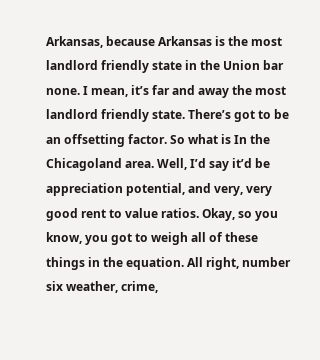Arkansas, because Arkansas is the most landlord friendly state in the Union bar none. I mean, it’s far and away the most landlord friendly state. There’s got to be an offsetting factor. So what is In the Chicagoland area. Well, I’d say it’d be appreciation potential, and very, very good rent to value ratios. Okay, so you know, you got to weigh all of these things in the equation. All right, number six weather, crime,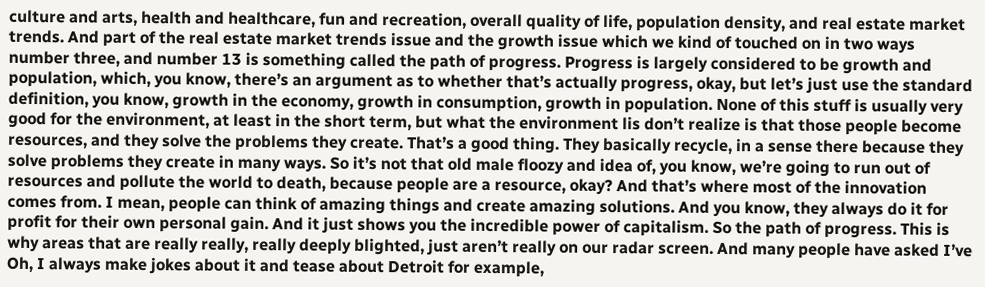culture and arts, health and healthcare, fun and recreation, overall quality of life, population density, and real estate market trends. And part of the real estate market trends issue and the growth issue which we kind of touched on in two ways number three, and number 13 is something called the path of progress. Progress is largely considered to be growth and population, which, you know, there’s an argument as to whether that’s actually progress, okay, but let’s just use the standard definition, you know, growth in the economy, growth in consumption, growth in population. None of this stuff is usually very good for the environment, at least in the short term, but what the environment lis don’t realize is that those people become resources, and they solve the problems they create. That’s a good thing. They basically recycle, in a sense there because they solve problems they create in many ways. So it’s not that old male floozy and idea of, you know, we’re going to run out of resources and pollute the world to death, because people are a resource, okay? And that’s where most of the innovation comes from. I mean, people can think of amazing things and create amazing solutions. And you know, they always do it for profit for their own personal gain. And it just shows you the incredible power of capitalism. So the path of progress. This is why areas that are really really, really deeply blighted, just aren’t really on our radar screen. And many people have asked I’ve Oh, I always make jokes about it and tease about Detroit for example,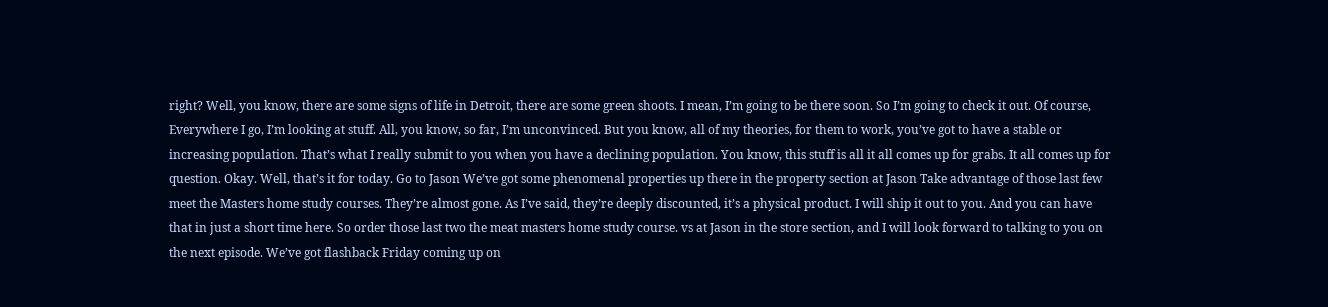right? Well, you know, there are some signs of life in Detroit, there are some green shoots. I mean, I’m going to be there soon. So I’m going to check it out. Of course, Everywhere I go, I’m looking at stuff. All, you know, so far, I’m unconvinced. But you know, all of my theories, for them to work, you’ve got to have a stable or increasing population. That’s what I really submit to you when you have a declining population. You know, this stuff is all it all comes up for grabs. It all comes up for question. Okay. Well, that’s it for today. Go to Jason We’ve got some phenomenal properties up there in the property section at Jason Take advantage of those last few meet the Masters home study courses. They’re almost gone. As I’ve said, they’re deeply discounted, it’s a physical product. I will ship it out to you. And you can have that in just a short time here. So order those last two the meat masters home study course. vs at Jason in the store section, and I will look forward to talking to you on the next episode. We’ve got flashback Friday coming up on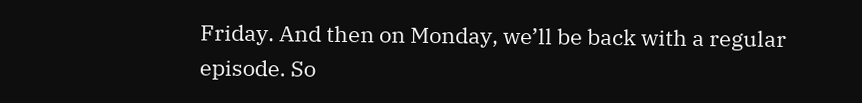Friday. And then on Monday, we’ll be back with a regular episode. So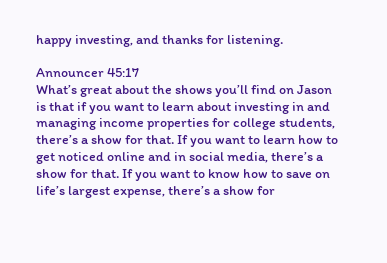happy investing, and thanks for listening.

Announcer 45:17
What’s great about the shows you’ll find on Jason is that if you want to learn about investing in and managing income properties for college students, there’s a show for that. If you want to learn how to get noticed online and in social media, there’s a show for that. If you want to know how to save on life’s largest expense, there’s a show for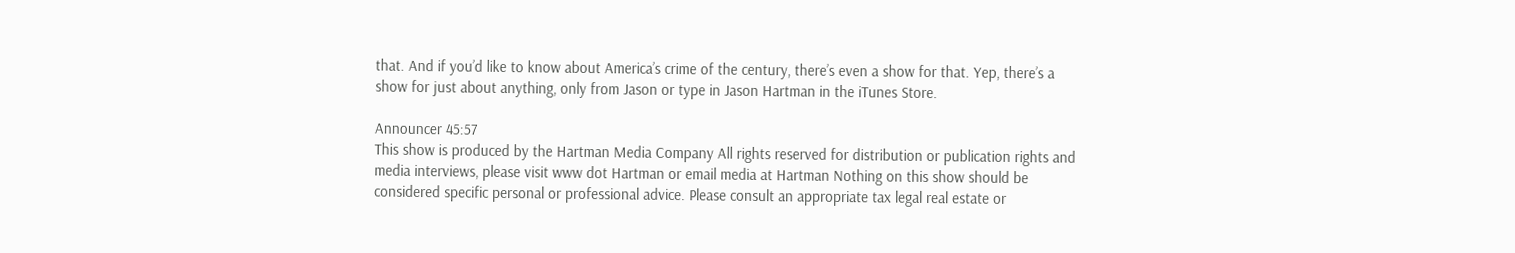that. And if you’d like to know about America’s crime of the century, there’s even a show for that. Yep, there’s a show for just about anything, only from Jason or type in Jason Hartman in the iTunes Store.

Announcer 45:57
This show is produced by the Hartman Media Company All rights reserved for distribution or publication rights and media interviews, please visit www dot Hartman or email media at Hartman Nothing on this show should be considered specific personal or professional advice. Please consult an appropriate tax legal real estate or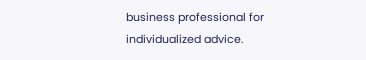business professional for individualized advice.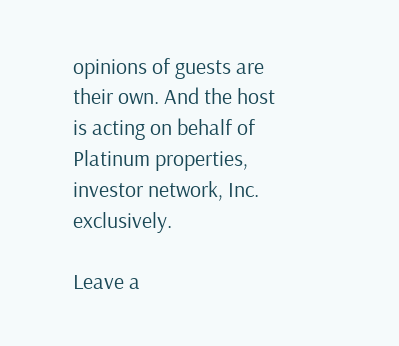opinions of guests are their own. And the host is acting on behalf of Platinum properties, investor network, Inc. exclusively.

Leave a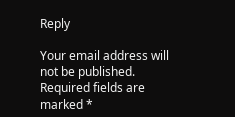Reply

Your email address will not be published. Required fields are marked *